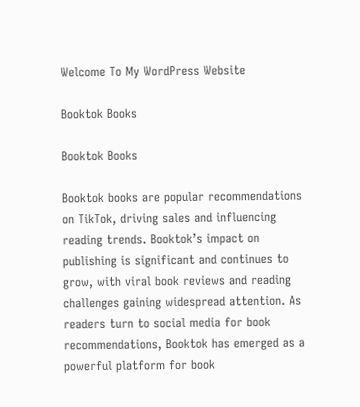Welcome To My WordPress Website

Booktok Books

Booktok Books

Booktok books are popular recommendations on TikTok, driving sales and influencing reading trends. Booktok’s impact on publishing is significant and continues to grow, with viral book reviews and reading challenges gaining widespread attention. As readers turn to social media for book recommendations, Booktok has emerged as a powerful platform for book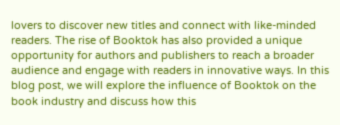lovers to discover new titles and connect with like-minded readers. The rise of Booktok has also provided a unique opportunity for authors and publishers to reach a broader audience and engage with readers in innovative ways. In this blog post, we will explore the influence of Booktok on the book industry and discuss how this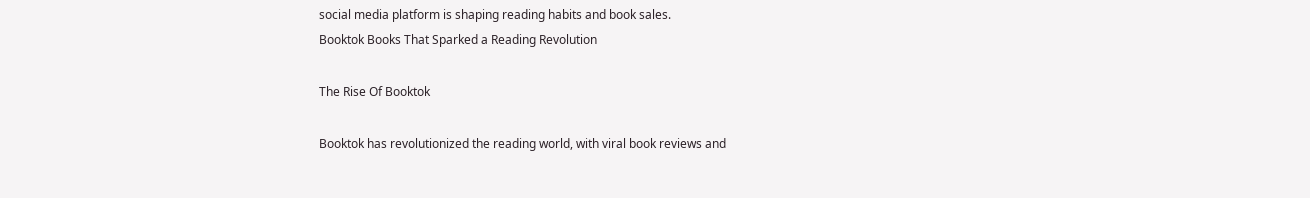social media platform is shaping reading habits and book sales.
Booktok Books That Sparked a Reading Revolution

The Rise Of Booktok

Booktok has revolutionized the reading world, with viral book reviews and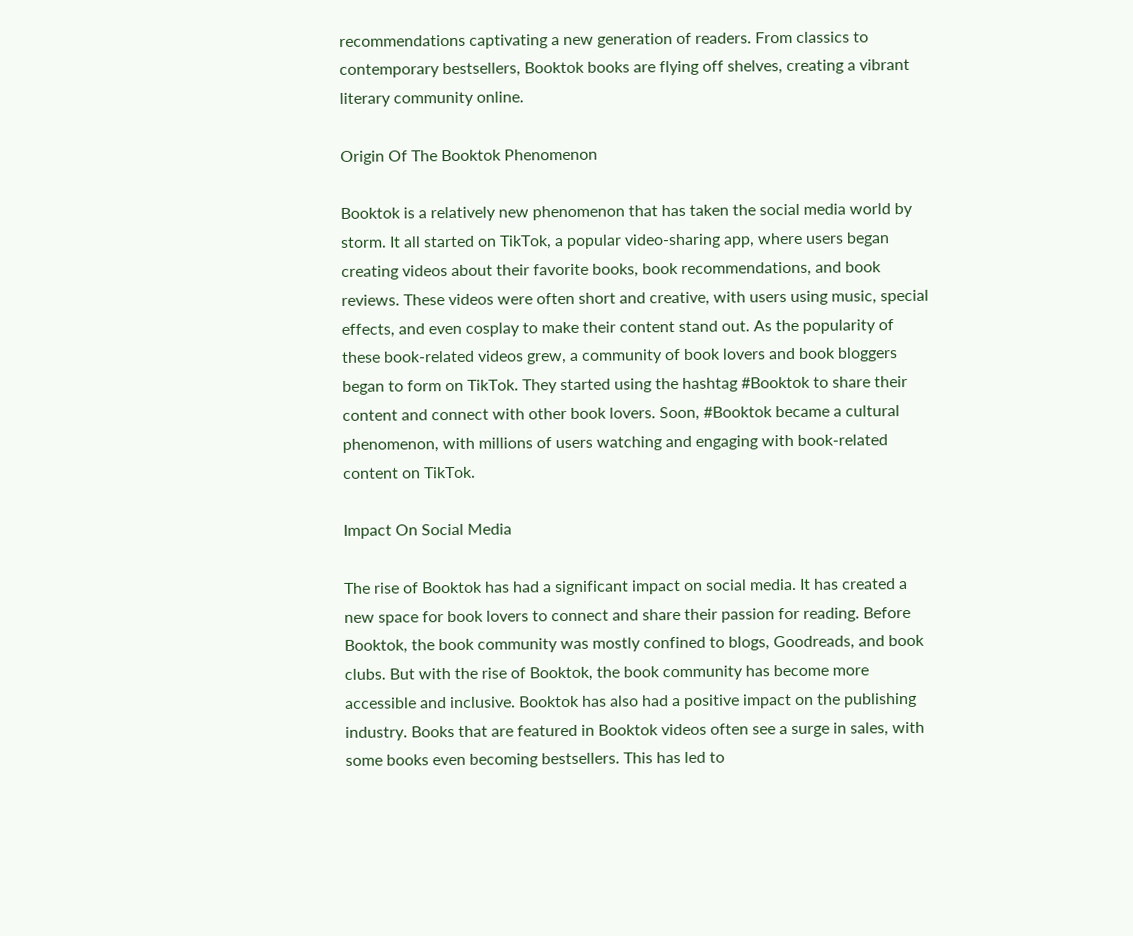recommendations captivating a new generation of readers. From classics to contemporary bestsellers, Booktok books are flying off shelves, creating a vibrant literary community online.

Origin Of The Booktok Phenomenon

Booktok is a relatively new phenomenon that has taken the social media world by storm. It all started on TikTok, a popular video-sharing app, where users began creating videos about their favorite books, book recommendations, and book reviews. These videos were often short and creative, with users using music, special effects, and even cosplay to make their content stand out. As the popularity of these book-related videos grew, a community of book lovers and book bloggers began to form on TikTok. They started using the hashtag #Booktok to share their content and connect with other book lovers. Soon, #Booktok became a cultural phenomenon, with millions of users watching and engaging with book-related content on TikTok.

Impact On Social Media

The rise of Booktok has had a significant impact on social media. It has created a new space for book lovers to connect and share their passion for reading. Before Booktok, the book community was mostly confined to blogs, Goodreads, and book clubs. But with the rise of Booktok, the book community has become more accessible and inclusive. Booktok has also had a positive impact on the publishing industry. Books that are featured in Booktok videos often see a surge in sales, with some books even becoming bestsellers. This has led to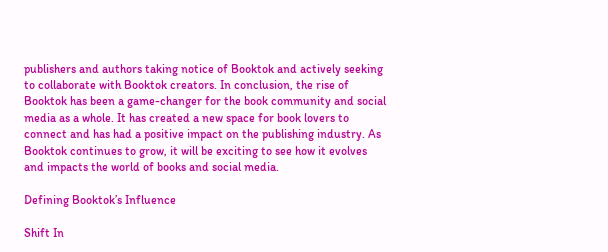publishers and authors taking notice of Booktok and actively seeking to collaborate with Booktok creators. In conclusion, the rise of Booktok has been a game-changer for the book community and social media as a whole. It has created a new space for book lovers to connect and has had a positive impact on the publishing industry. As Booktok continues to grow, it will be exciting to see how it evolves and impacts the world of books and social media.

Defining Booktok’s Influence

Shift In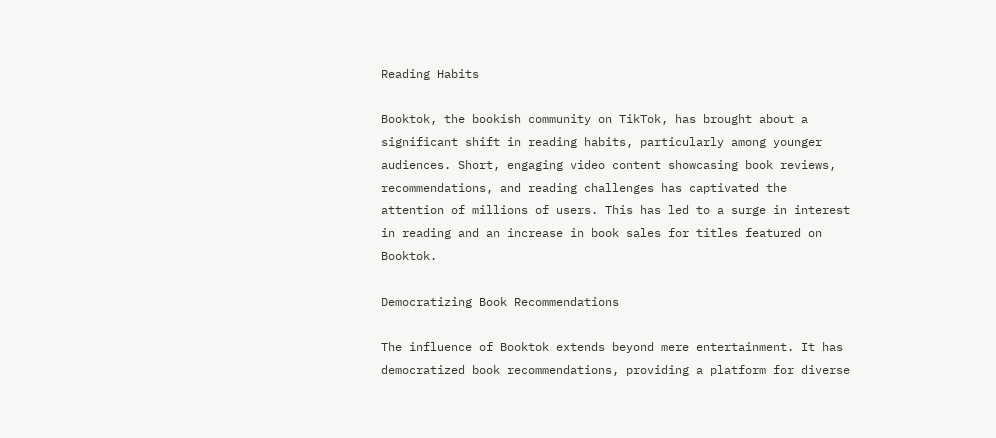Reading Habits

Booktok, the bookish community on TikTok, has brought about a significant shift in reading habits, particularly among younger audiences. Short, engaging video content showcasing book reviews, recommendations, and reading challenges has captivated the attention of millions of users. This has led to a surge in interest in reading and an increase in book sales for titles featured on Booktok.

Democratizing Book Recommendations

The influence of Booktok extends beyond mere entertainment. It has democratized book recommendations, providing a platform for diverse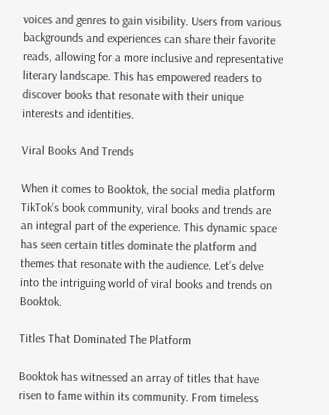voices and genres to gain visibility. Users from various backgrounds and experiences can share their favorite reads, allowing for a more inclusive and representative literary landscape. This has empowered readers to discover books that resonate with their unique interests and identities.

Viral Books And Trends

When it comes to Booktok, the social media platform TikTok’s book community, viral books and trends are an integral part of the experience. This dynamic space has seen certain titles dominate the platform and themes that resonate with the audience. Let’s delve into the intriguing world of viral books and trends on Booktok.

Titles That Dominated The Platform

Booktok has witnessed an array of titles that have risen to fame within its community. From timeless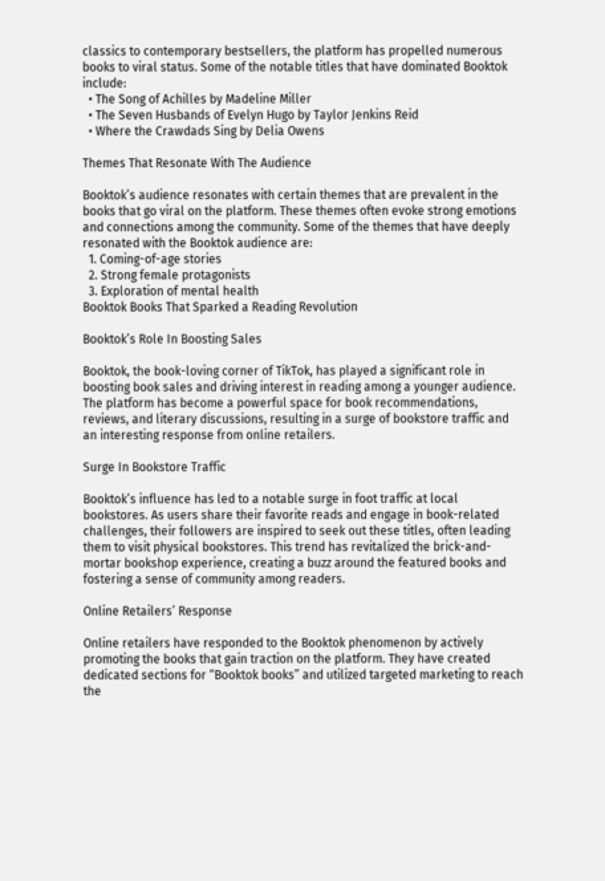classics to contemporary bestsellers, the platform has propelled numerous books to viral status. Some of the notable titles that have dominated Booktok include:
  • The Song of Achilles by Madeline Miller
  • The Seven Husbands of Evelyn Hugo by Taylor Jenkins Reid
  • Where the Crawdads Sing by Delia Owens

Themes That Resonate With The Audience

Booktok’s audience resonates with certain themes that are prevalent in the books that go viral on the platform. These themes often evoke strong emotions and connections among the community. Some of the themes that have deeply resonated with the Booktok audience are:
  1. Coming-of-age stories
  2. Strong female protagonists
  3. Exploration of mental health
Booktok Books That Sparked a Reading Revolution

Booktok’s Role In Boosting Sales

Booktok, the book-loving corner of TikTok, has played a significant role in boosting book sales and driving interest in reading among a younger audience. The platform has become a powerful space for book recommendations, reviews, and literary discussions, resulting in a surge of bookstore traffic and an interesting response from online retailers.

Surge In Bookstore Traffic

Booktok’s influence has led to a notable surge in foot traffic at local bookstores. As users share their favorite reads and engage in book-related challenges, their followers are inspired to seek out these titles, often leading them to visit physical bookstores. This trend has revitalized the brick-and-mortar bookshop experience, creating a buzz around the featured books and fostering a sense of community among readers.

Online Retailers’ Response

Online retailers have responded to the Booktok phenomenon by actively promoting the books that gain traction on the platform. They have created dedicated sections for “Booktok books” and utilized targeted marketing to reach the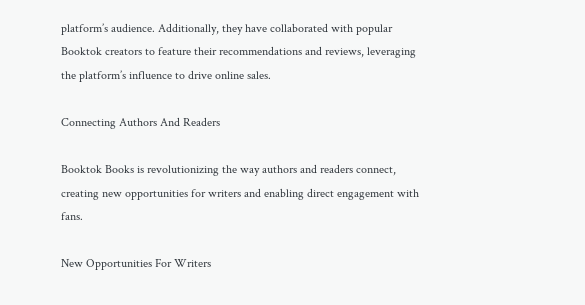platform’s audience. Additionally, they have collaborated with popular Booktok creators to feature their recommendations and reviews, leveraging the platform’s influence to drive online sales.

Connecting Authors And Readers

Booktok Books is revolutionizing the way authors and readers connect, creating new opportunities for writers and enabling direct engagement with fans.

New Opportunities For Writers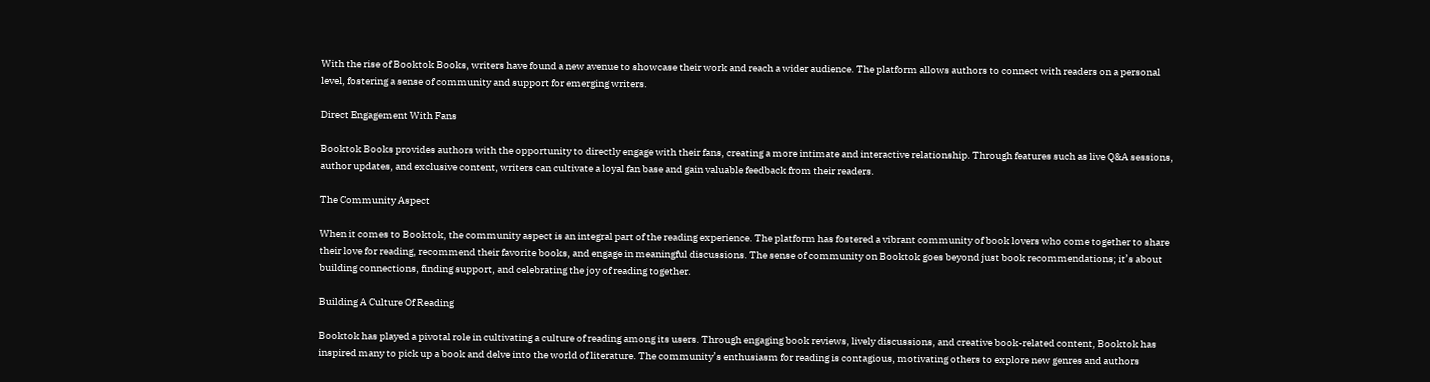With the rise of Booktok Books, writers have found a new avenue to showcase their work and reach a wider audience. The platform allows authors to connect with readers on a personal level, fostering a sense of community and support for emerging writers.

Direct Engagement With Fans

Booktok Books provides authors with the opportunity to directly engage with their fans, creating a more intimate and interactive relationship. Through features such as live Q&A sessions, author updates, and exclusive content, writers can cultivate a loyal fan base and gain valuable feedback from their readers.

The Community Aspect

When it comes to Booktok, the community aspect is an integral part of the reading experience. The platform has fostered a vibrant community of book lovers who come together to share their love for reading, recommend their favorite books, and engage in meaningful discussions. The sense of community on Booktok goes beyond just book recommendations; it’s about building connections, finding support, and celebrating the joy of reading together.

Building A Culture Of Reading

Booktok has played a pivotal role in cultivating a culture of reading among its users. Through engaging book reviews, lively discussions, and creative book-related content, Booktok has inspired many to pick up a book and delve into the world of literature. The community’s enthusiasm for reading is contagious, motivating others to explore new genres and authors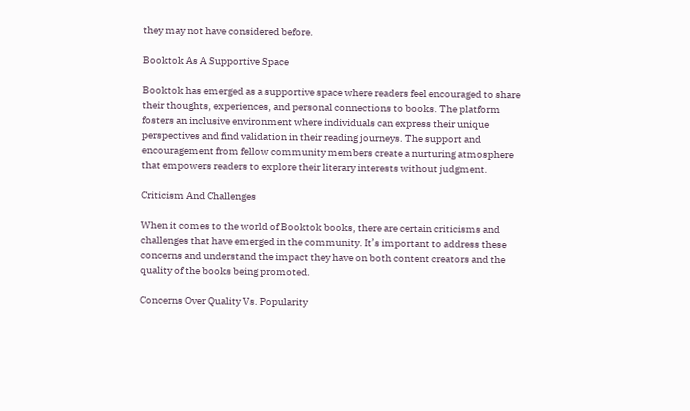they may not have considered before.

Booktok As A Supportive Space

Booktok has emerged as a supportive space where readers feel encouraged to share their thoughts, experiences, and personal connections to books. The platform fosters an inclusive environment where individuals can express their unique perspectives and find validation in their reading journeys. The support and encouragement from fellow community members create a nurturing atmosphere that empowers readers to explore their literary interests without judgment.

Criticism And Challenges

When it comes to the world of Booktok books, there are certain criticisms and challenges that have emerged in the community. It’s important to address these concerns and understand the impact they have on both content creators and the quality of the books being promoted.

Concerns Over Quality Vs. Popularity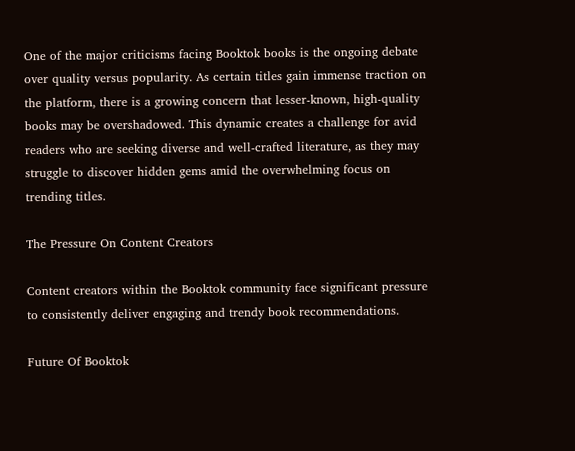One of the major criticisms facing Booktok books is the ongoing debate over quality versus popularity. As certain titles gain immense traction on the platform, there is a growing concern that lesser-known, high-quality books may be overshadowed. This dynamic creates a challenge for avid readers who are seeking diverse and well-crafted literature, as they may struggle to discover hidden gems amid the overwhelming focus on trending titles.

The Pressure On Content Creators

Content creators within the Booktok community face significant pressure to consistently deliver engaging and trendy book recommendations.

Future Of Booktok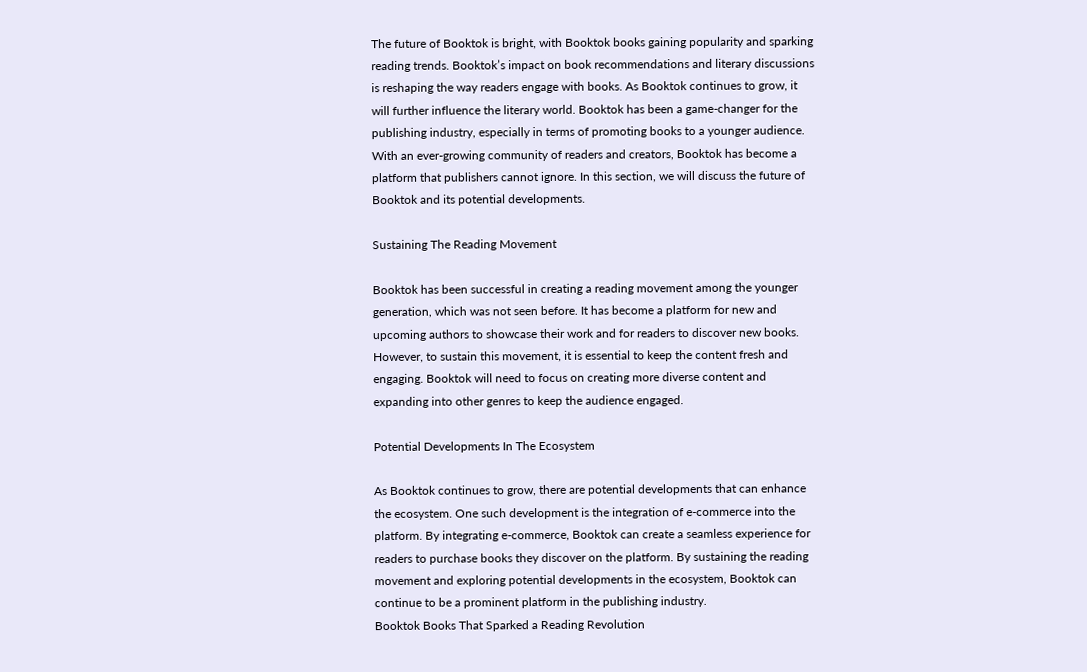The future of Booktok is bright, with Booktok books gaining popularity and sparking reading trends. Booktok’s impact on book recommendations and literary discussions is reshaping the way readers engage with books. As Booktok continues to grow, it will further influence the literary world. Booktok has been a game-changer for the publishing industry, especially in terms of promoting books to a younger audience. With an ever-growing community of readers and creators, Booktok has become a platform that publishers cannot ignore. In this section, we will discuss the future of Booktok and its potential developments.

Sustaining The Reading Movement

Booktok has been successful in creating a reading movement among the younger generation, which was not seen before. It has become a platform for new and upcoming authors to showcase their work and for readers to discover new books. However, to sustain this movement, it is essential to keep the content fresh and engaging. Booktok will need to focus on creating more diverse content and expanding into other genres to keep the audience engaged.

Potential Developments In The Ecosystem

As Booktok continues to grow, there are potential developments that can enhance the ecosystem. One such development is the integration of e-commerce into the platform. By integrating e-commerce, Booktok can create a seamless experience for readers to purchase books they discover on the platform. By sustaining the reading movement and exploring potential developments in the ecosystem, Booktok can continue to be a prominent platform in the publishing industry.
Booktok Books That Sparked a Reading Revolution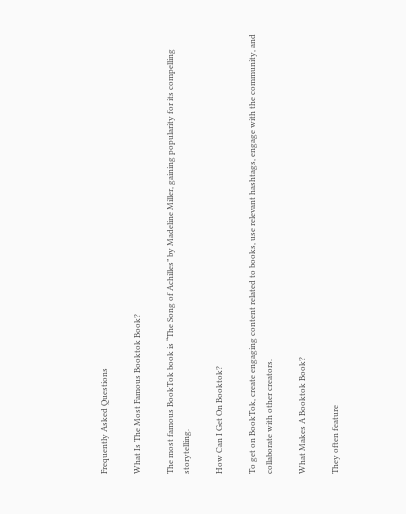Frequently Asked Questions

What Is The Most Famous Booktok Book?

The most famous BookTok book is “The Song of Achilles” by Madeline Miller, gaining popularity for its compelling storytelling.

How Can I Get On Booktok?

To get on BookTok, create engaging content related to books, use relevant hashtags, engage with the community, and collaborate with other creators.

What Makes A Booktok Book?

They often feature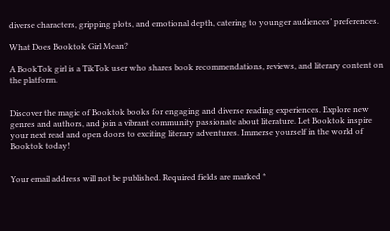diverse characters, gripping plots, and emotional depth, catering to younger audiences’ preferences.

What Does Booktok Girl Mean?

A BookTok girl is a TikTok user who shares book recommendations, reviews, and literary content on the platform.


Discover the magic of Booktok books for engaging and diverse reading experiences. Explore new genres and authors, and join a vibrant community passionate about literature. Let Booktok inspire your next read and open doors to exciting literary adventures. Immerse yourself in the world of Booktok today!


Your email address will not be published. Required fields are marked *